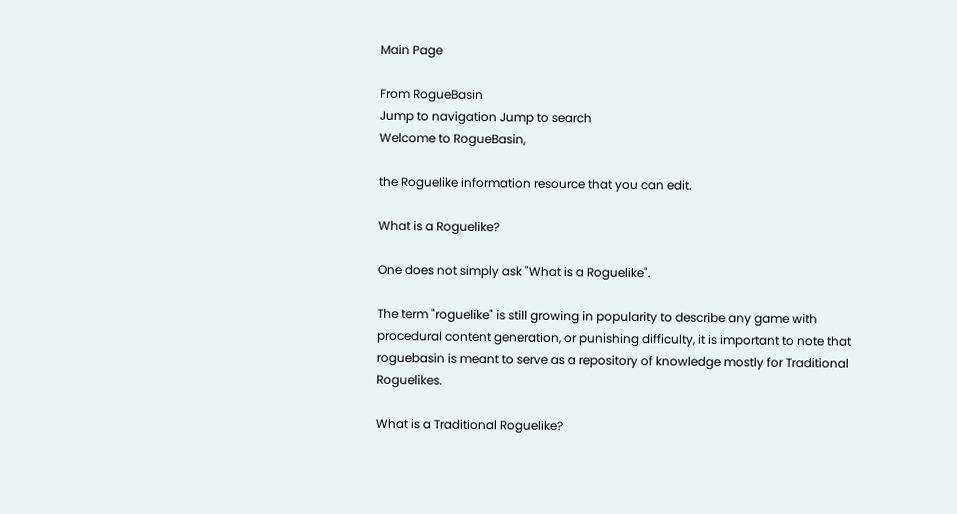Main Page

From RogueBasin
Jump to navigation Jump to search
Welcome to RogueBasin,

the Roguelike information resource that you can edit.

What is a Roguelike?

One does not simply ask "What is a Roguelike".

The term "roguelike" is still growing in popularity to describe any game with procedural content generation, or punishing difficulty, it is important to note that roguebasin is meant to serve as a repository of knowledge mostly for Traditional Roguelikes.

What is a Traditional Roguelike?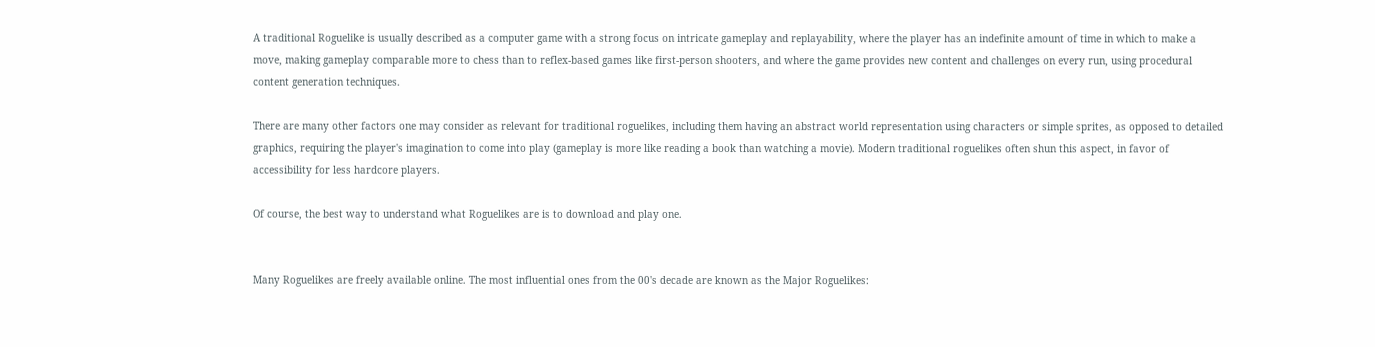A traditional Roguelike is usually described as a computer game with a strong focus on intricate gameplay and replayability, where the player has an indefinite amount of time in which to make a move, making gameplay comparable more to chess than to reflex-based games like first-person shooters, and where the game provides new content and challenges on every run, using procedural content generation techniques.

There are many other factors one may consider as relevant for traditional roguelikes, including them having an abstract world representation using characters or simple sprites, as opposed to detailed graphics, requiring the player's imagination to come into play (gameplay is more like reading a book than watching a movie). Modern traditional roguelikes often shun this aspect, in favor of accessibility for less hardcore players.

Of course, the best way to understand what Roguelikes are is to download and play one.


Many Roguelikes are freely available online. The most influential ones from the 00's decade are known as the Major Roguelikes: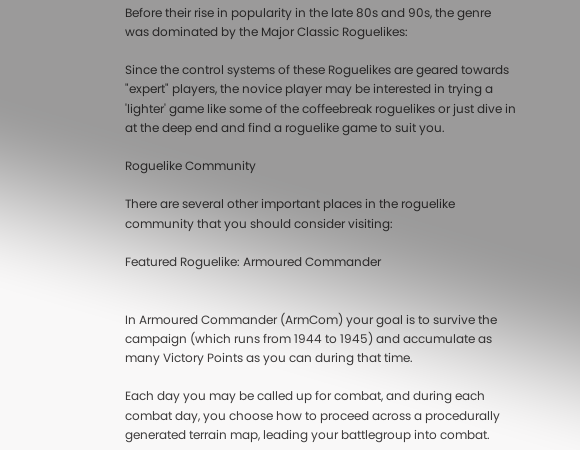Before their rise in popularity in the late 80s and 90s, the genre was dominated by the Major Classic Roguelikes:

Since the control systems of these Roguelikes are geared towards "expert" players, the novice player may be interested in trying a 'lighter' game like some of the coffeebreak roguelikes or just dive in at the deep end and find a roguelike game to suit you.

Roguelike Community

There are several other important places in the roguelike community that you should consider visiting:

Featured Roguelike: Armoured Commander


In Armoured Commander (ArmCom) your goal is to survive the campaign (which runs from 1944 to 1945) and accumulate as many Victory Points as you can during that time.

Each day you may be called up for combat, and during each combat day, you choose how to proceed across a procedurally generated terrain map, leading your battlegroup into combat.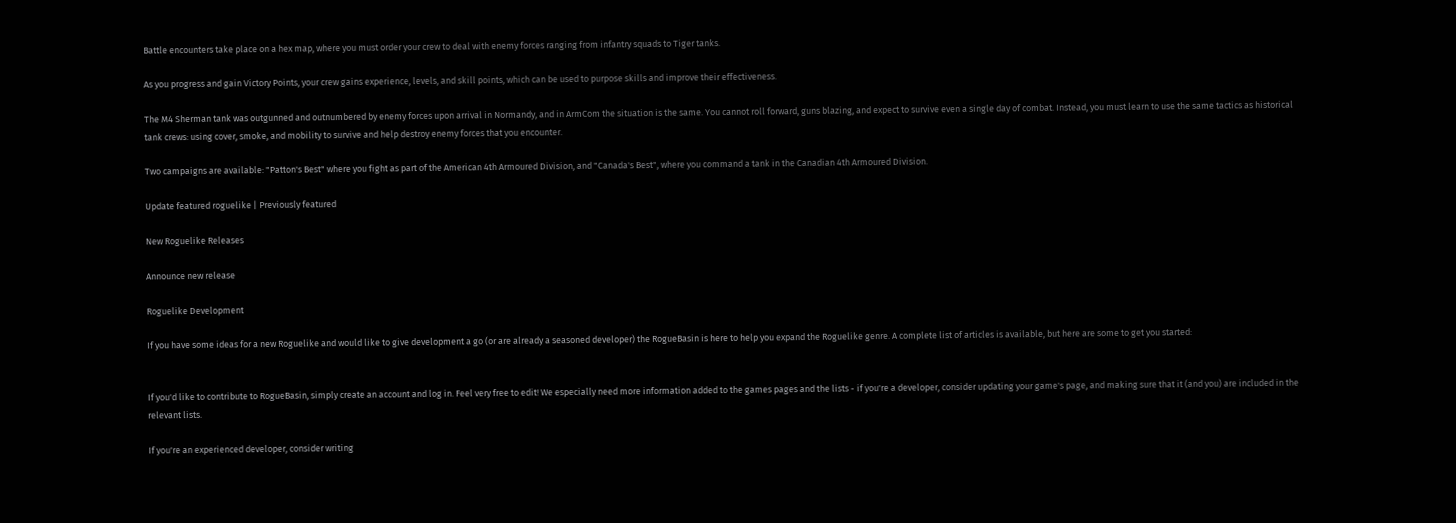Battle encounters take place on a hex map, where you must order your crew to deal with enemy forces ranging from infantry squads to Tiger tanks.

As you progress and gain Victory Points, your crew gains experience, levels, and skill points, which can be used to purpose skills and improve their effectiveness.

The M4 Sherman tank was outgunned and outnumbered by enemy forces upon arrival in Normandy, and in ArmCom the situation is the same. You cannot roll forward, guns blazing, and expect to survive even a single day of combat. Instead, you must learn to use the same tactics as historical tank crews: using cover, smoke, and mobility to survive and help destroy enemy forces that you encounter.

Two campaigns are available: "Patton's Best" where you fight as part of the American 4th Armoured Division, and "Canada's Best", where you command a tank in the Canadian 4th Armoured Division.

Update featured roguelike | Previously featured

New Roguelike Releases

Announce new release

Roguelike Development

If you have some ideas for a new Roguelike and would like to give development a go (or are already a seasoned developer) the RogueBasin is here to help you expand the Roguelike genre. A complete list of articles is available, but here are some to get you started:


If you'd like to contribute to RogueBasin, simply create an account and log in. Feel very free to edit! We especially need more information added to the games pages and the lists - if you're a developer, consider updating your game's page, and making sure that it (and you) are included in the relevant lists.

If you're an experienced developer, consider writing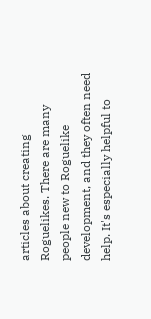articles about creating Roguelikes. There are many people new to Roguelike development, and they often need help. It's especially helpful to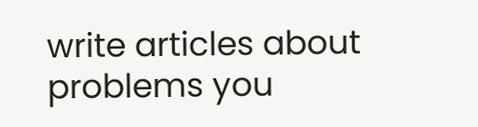write articles about problems you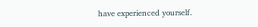have experienced yourself.